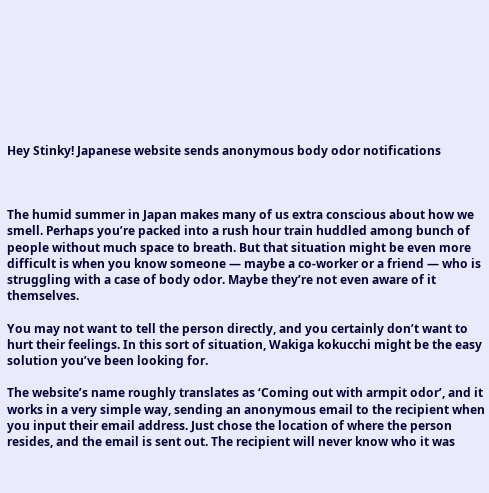Hey Stinky! Japanese website sends anonymous body odor notifications



The humid summer in Japan makes many of us extra conscious about how we smell. Perhaps you’re packed into a rush hour train huddled among bunch of people without much space to breath. But that situation might be even more difficult is when you know someone — maybe a co-worker or a friend — who is struggling with a case of body odor. Maybe they’re not even aware of it themselves.

You may not want to tell the person directly, and you certainly don’t want to hurt their feelings. In this sort of situation, Wakiga kokucchi might be the easy solution you’ve been looking for.

The website’s name roughly translates as ‘Coming out with armpit odor’, and it works in a very simple way, sending an anonymous email to the recipient when you input their email address. Just chose the location of where the person resides, and the email is sent out. The recipient will never know who it was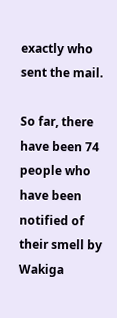exactly who sent the mail.

So far, there have been 74 people who have been notified of their smell by Wakiga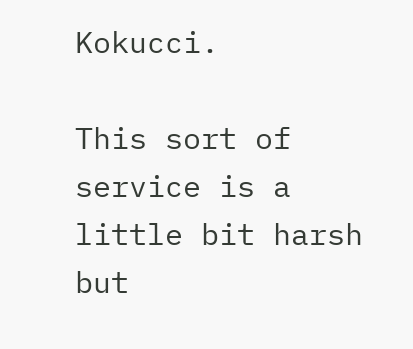Kokucci.

This sort of service is a little bit harsh but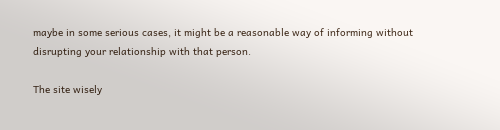maybe in some serious cases, it might be a reasonable way of informing without disrupting your relationship with that person.

The site wisely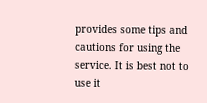provides some tips and cautions for using the service. It is best not to use it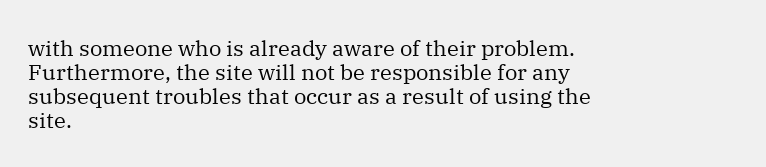with someone who is already aware of their problem. Furthermore, the site will not be responsible for any subsequent troubles that occur as a result of using the site.